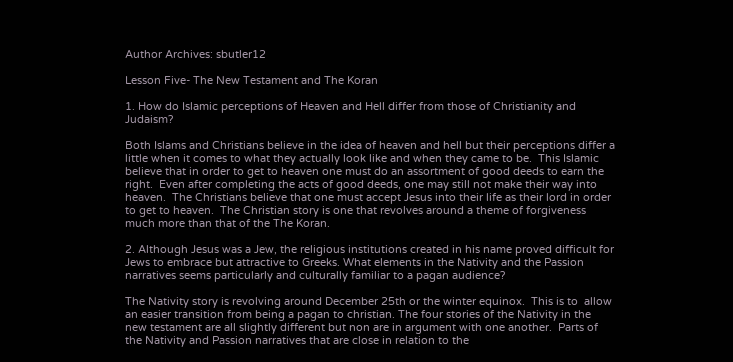Author Archives: sbutler12

Lesson Five- The New Testament and The Koran

1. How do Islamic perceptions of Heaven and Hell differ from those of Christianity and Judaism?

Both Islams and Christians believe in the idea of heaven and hell but their perceptions differ a little when it comes to what they actually look like and when they came to be.  This Islamic believe that in order to get to heaven one must do an assortment of good deeds to earn the right.  Even after completing the acts of good deeds, one may still not make their way into heaven.  The Christians believe that one must accept Jesus into their life as their lord in order to get to heaven.  The Christian story is one that revolves around a theme of forgiveness much more than that of the The Koran.

2. Although Jesus was a Jew, the religious institutions created in his name proved difficult for Jews to embrace but attractive to Greeks. What elements in the Nativity and the Passion narratives seems particularly and culturally familiar to a pagan audience?

The Nativity story is revolving around December 25th or the winter equinox.  This is to  allow an easier transition from being a pagan to christian. The four stories of the Nativity in the new testament are all slightly different but non are in argument with one another.  Parts of the Nativity and Passion narratives that are close in relation to the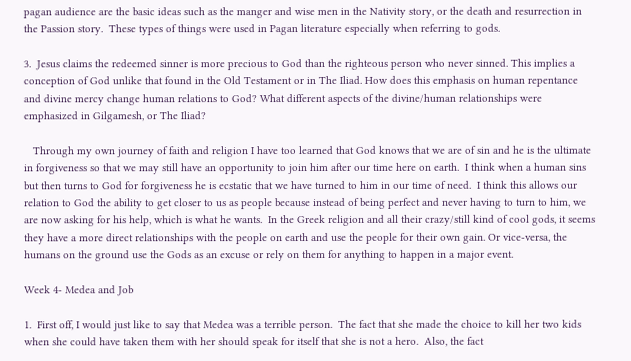pagan audience are the basic ideas such as the manger and wise men in the Nativity story, or the death and resurrection in the Passion story.  These types of things were used in Pagan literature especially when referring to gods.

3.  Jesus claims the redeemed sinner is more precious to God than the righteous person who never sinned. This implies a conception of God unlike that found in the Old Testament or in The Iliad. How does this emphasis on human repentance and divine mercy change human relations to God? What different aspects of the divine/human relationships were emphasized in Gilgamesh, or The Iliad?

   Through my own journey of faith and religion I have too learned that God knows that we are of sin and he is the ultimate in forgiveness so that we may still have an opportunity to join him after our time here on earth.  I think when a human sins but then turns to God for forgiveness he is ecstatic that we have turned to him in our time of need.  I think this allows our relation to God the ability to get closer to us as people because instead of being perfect and never having to turn to him, we are now asking for his help, which is what he wants.  In the Greek religion and all their crazy/still kind of cool gods, it seems they have a more direct relationships with the people on earth and use the people for their own gain. Or vice-versa, the humans on the ground use the Gods as an excuse or rely on them for anything to happen in a major event.

Week 4- Medea and Job

1.  First off, I would just like to say that Medea was a terrible person.  The fact that she made the choice to kill her two kids when she could have taken them with her should speak for itself that she is not a hero.  Also, the fact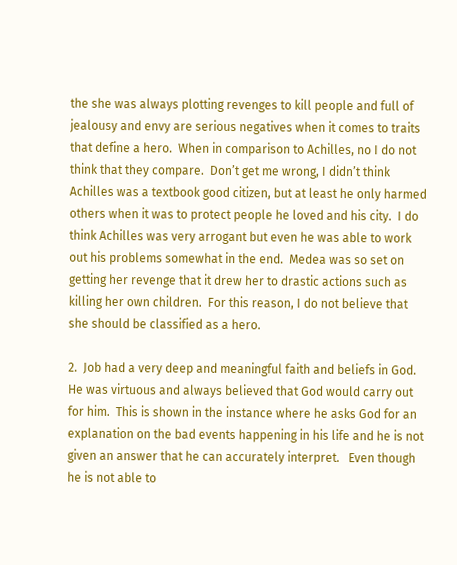the she was always plotting revenges to kill people and full of jealousy and envy are serious negatives when it comes to traits that define a hero.  When in comparison to Achilles, no I do not think that they compare.  Don’t get me wrong, I didn’t think Achilles was a textbook good citizen, but at least he only harmed others when it was to protect people he loved and his city.  I do think Achilles was very arrogant but even he was able to work out his problems somewhat in the end.  Medea was so set on getting her revenge that it drew her to drastic actions such as killing her own children.  For this reason, I do not believe that she should be classified as a hero.

2.  Job had a very deep and meaningful faith and beliefs in God.  He was virtuous and always believed that God would carry out for him.  This is shown in the instance where he asks God for an explanation on the bad events happening in his life and he is not given an answer that he can accurately interpret.   Even though he is not able to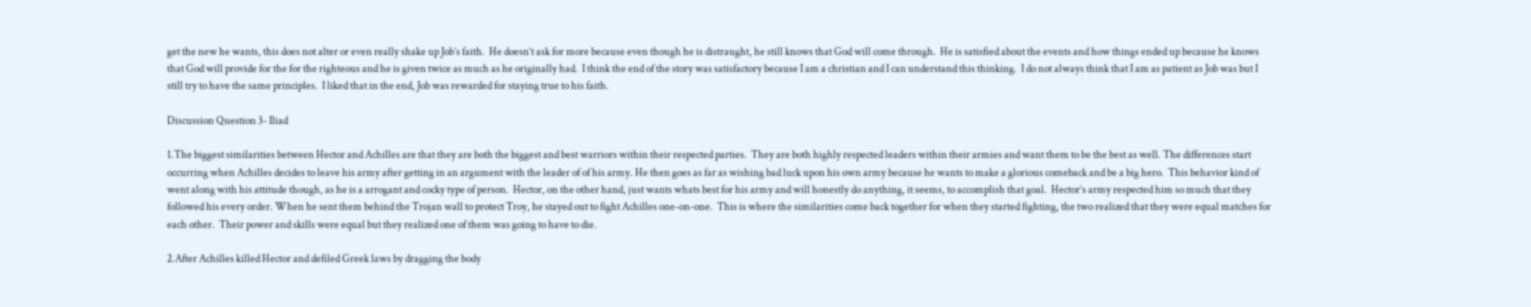get the new he wants, this does not alter or even really shake up Job’s faith.  He doesn’t ask for more because even though he is distraught, he still knows that God will come through.  He is satisfied about the events and how things ended up because he knows that God will provide for the for the righteous and he is given twice as much as he originally had.  I think the end of the story was satisfactory because I am a christian and I can understand this thinking.  I do not always think that I am as patient as Job was but I still try to have the same principles.  I liked that in the end, Job was rewarded for staying true to his faith.

Discussion Question 3- Iliad

1.The biggest similarities between Hector and Achilles are that they are both the biggest and best warriors within their respected parties.  They are both highly respected leaders within their armies and want them to be the best as well. The differences start occurring when Achilles decides to leave his army after getting in an argument with the leader of of his army. He then goes as far as wishing bad luck upon his own army because he wants to make a glorious comeback and be a big hero.  This behavior kind of went along with his attitude though, as he is a arrogant and cocky type of person.  Hector, on the other hand, just wants whats best for his army and will honestly do anything, it seems, to accomplish that goal.  Hector’s army respected him so much that they followed his every order. When he sent them behind the Trojan wall to protect Troy, he stayed out to fight Achilles one-on-one.  This is where the similarities come back together for when they started fighting, the two realized that they were equal matches for each other.  Their power and skills were equal but they realized one of them was going to have to die.

2.After Achilles killed Hector and defiled Greek laws by dragging the body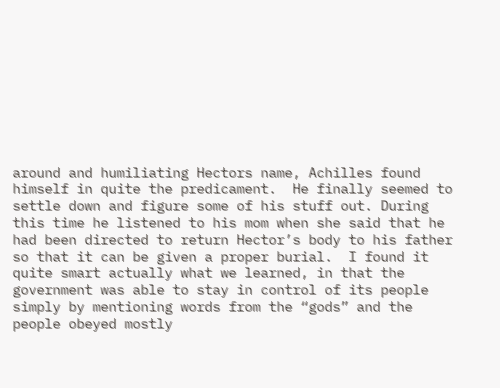around and humiliating Hectors name, Achilles found himself in quite the predicament.  He finally seemed to settle down and figure some of his stuff out. During this time he listened to his mom when she said that he had been directed to return Hector’s body to his father so that it can be given a proper burial.  I found it quite smart actually what we learned, in that the government was able to stay in control of its people simply by mentioning words from the “gods” and the people obeyed mostly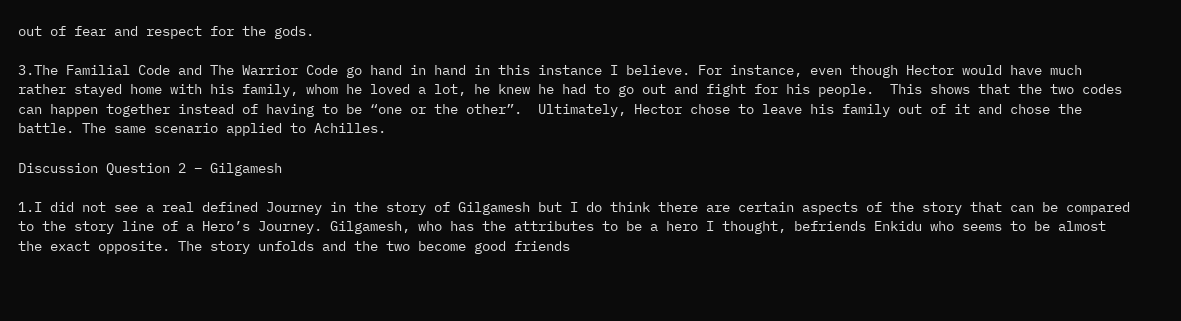out of fear and respect for the gods.

3.The Familial Code and The Warrior Code go hand in hand in this instance I believe. For instance, even though Hector would have much rather stayed home with his family, whom he loved a lot, he knew he had to go out and fight for his people.  This shows that the two codes can happen together instead of having to be “one or the other”.  Ultimately, Hector chose to leave his family out of it and chose the battle. The same scenario applied to Achilles.

Discussion Question 2 – Gilgamesh

1.I did not see a real defined Journey in the story of Gilgamesh but I do think there are certain aspects of the story that can be compared to the story line of a Hero’s Journey. Gilgamesh, who has the attributes to be a hero I thought, befriends Enkidu who seems to be almost the exact opposite. The story unfolds and the two become good friends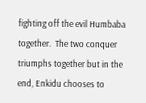fighting off the evil Humbaba together.  The two conquer triumphs together but in the end, Enkidu chooses to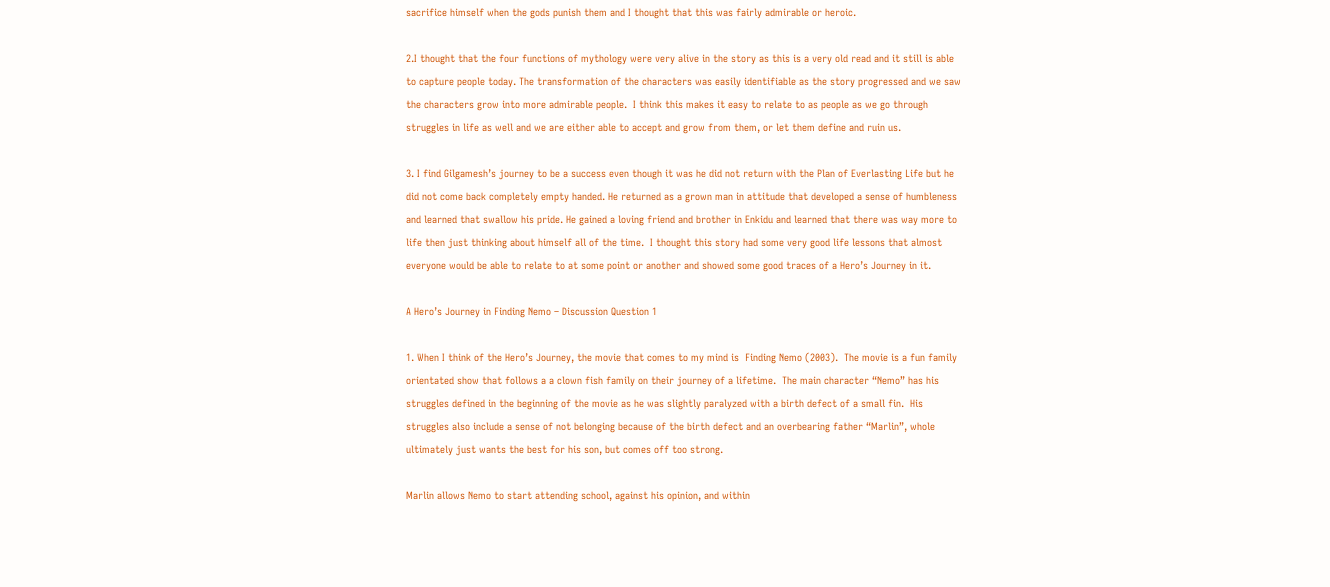sacrifice himself when the gods punish them and I thought that this was fairly admirable or heroic.

2.I thought that the four functions of mythology were very alive in the story as this is a very old read and it still is able to capture people today. The transformation of the characters was easily identifiable as the story progressed and we saw the characters grow into more admirable people.  I think this makes it easy to relate to as people as we go through struggles in life as well and we are either able to accept and grow from them, or let them define and ruin us.

3. I find Gilgamesh’s journey to be a success even though it was he did not return with the Plan of Everlasting Life but he did not come back completely empty handed. He returned as a grown man in attitude that developed a sense of humbleness and learned that swallow his pride. He gained a loving friend and brother in Enkidu and learned that there was way more to life then just thinking about himself all of the time.  I thought this story had some very good life lessons that almost everyone would be able to relate to at some point or another and showed some good traces of a Hero’s Journey in it.

A Hero’s Journey in Finding Nemo – Discussion Question 1

1. When I think of the Hero’s Journey, the movie that comes to my mind is  Finding Nemo (2003).  The movie is a fun family orientated show that follows a a clown fish family on their journey of a lifetime.  The main character “Nemo” has his struggles defined in the beginning of the movie as he was slightly paralyzed with a birth defect of a small fin.  His struggles also include a sense of not belonging because of the birth defect and an overbearing father “Marlin”, whole ultimately just wants the best for his son, but comes off too strong.

Marlin allows Nemo to start attending school, against his opinion, and within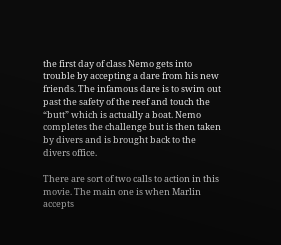the first day of class Nemo gets into trouble by accepting a dare from his new friends. The infamous dare is to swim out past the safety of the reef and touch the “butt” which is actually a boat. Nemo completes the challenge but is then taken by divers and is brought back to the divers office.

There are sort of two calls to action in this movie. The main one is when Marlin accepts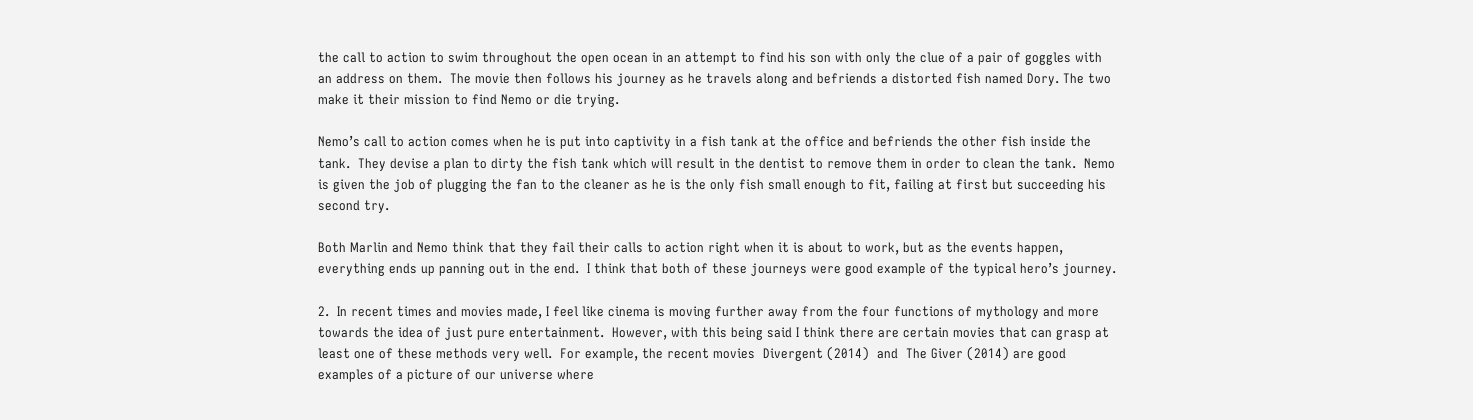the call to action to swim throughout the open ocean in an attempt to find his son with only the clue of a pair of goggles with an address on them.  The movie then follows his journey as he travels along and befriends a distorted fish named Dory. The two make it their mission to find Nemo or die trying.

Nemo’s call to action comes when he is put into captivity in a fish tank at the office and befriends the other fish inside the tank.  They devise a plan to dirty the fish tank which will result in the dentist to remove them in order to clean the tank.  Nemo is given the job of plugging the fan to the cleaner as he is the only fish small enough to fit, failing at first but succeeding his second try.

Both Marlin and Nemo think that they fail their calls to action right when it is about to work, but as the events happen, everything ends up panning out in the end.  I think that both of these journeys were good example of the typical hero’s journey.

2.  In recent times and movies made, I feel like cinema is moving further away from the four functions of mythology and more towards the idea of just pure entertainment.  However, with this being said I think there are certain movies that can grasp at least one of these methods very well.  For example, the recent movies  Divergent (2014)  and  The Giver (2014) are good examples of a picture of our universe where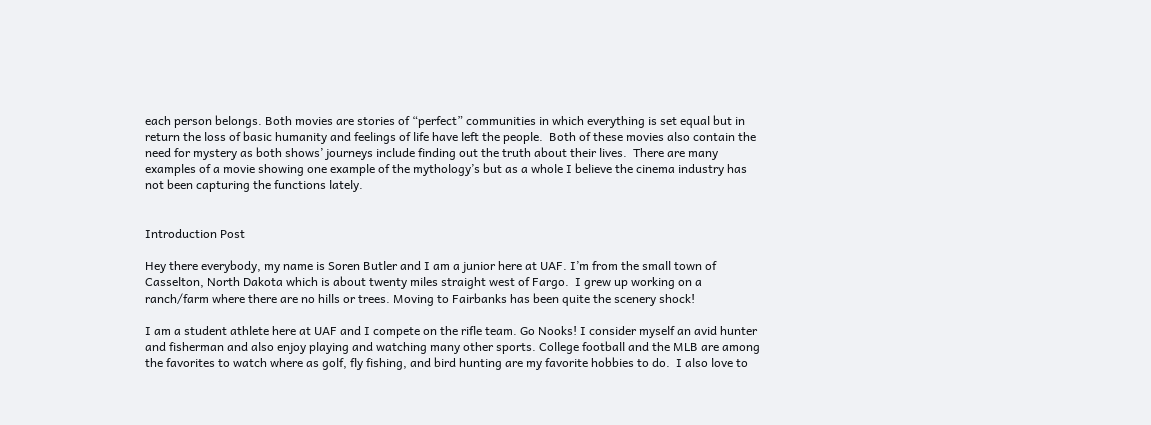each person belongs. Both movies are stories of “perfect” communities in which everything is set equal but in return the loss of basic humanity and feelings of life have left the people.  Both of these movies also contain the need for mystery as both shows’ journeys include finding out the truth about their lives.  There are many examples of a movie showing one example of the mythology’s but as a whole I believe the cinema industry has not been capturing the functions lately.


Introduction Post

Hey there everybody, my name is Soren Butler and I am a junior here at UAF. I’m from the small town of Casselton, North Dakota which is about twenty miles straight west of Fargo.  I grew up working on a ranch/farm where there are no hills or trees. Moving to Fairbanks has been quite the scenery shock!

I am a student athlete here at UAF and I compete on the rifle team. Go Nooks! I consider myself an avid hunter and fisherman and also enjoy playing and watching many other sports. College football and the MLB are among the favorites to watch where as golf, fly fishing, and bird hunting are my favorite hobbies to do.  I also love to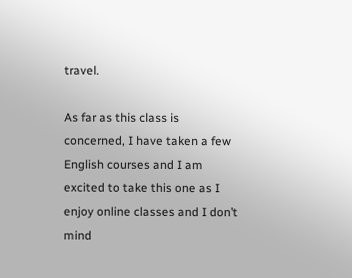travel.

As far as this class is concerned, I have taken a few English courses and I am excited to take this one as I enjoy online classes and I don’t mind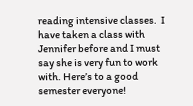reading intensive classes.  I have taken a class with Jennifer before and I must say she is very fun to work with. Here’s to a good semester everyone!